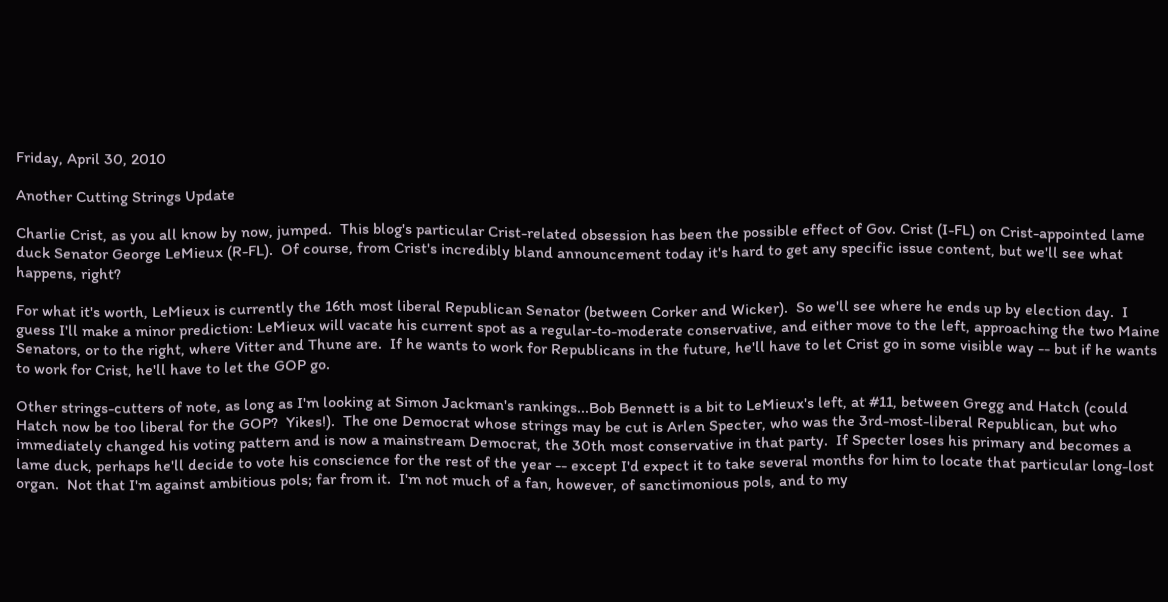Friday, April 30, 2010

Another Cutting Strings Update

Charlie Crist, as you all know by now, jumped.  This blog's particular Crist-related obsession has been the possible effect of Gov. Crist (I-FL) on Crist-appointed lame duck Senator George LeMieux (R-FL).  Of course, from Crist's incredibly bland announcement today it's hard to get any specific issue content, but we'll see what happens, right?

For what it's worth, LeMieux is currently the 16th most liberal Republican Senator (between Corker and Wicker).  So we'll see where he ends up by election day.  I guess I'll make a minor prediction: LeMieux will vacate his current spot as a regular-to-moderate conservative, and either move to the left, approaching the two Maine Senators, or to the right, where Vitter and Thune are.  If he wants to work for Republicans in the future, he'll have to let Crist go in some visible way -- but if he wants to work for Crist, he'll have to let the GOP go.

Other strings-cutters of note, as long as I'm looking at Simon Jackman's rankings...Bob Bennett is a bit to LeMieux's left, at #11, between Gregg and Hatch (could Hatch now be too liberal for the GOP?  Yikes!).  The one Democrat whose strings may be cut is Arlen Specter, who was the 3rd-most-liberal Republican, but who immediately changed his voting pattern and is now a mainstream Democrat, the 30th most conservative in that party.  If Specter loses his primary and becomes a lame duck, perhaps he'll decide to vote his conscience for the rest of the year -- except I'd expect it to take several months for him to locate that particular long-lost organ.  Not that I'm against ambitious pols; far from it.  I'm not much of a fan, however, of sanctimonious pols, and to my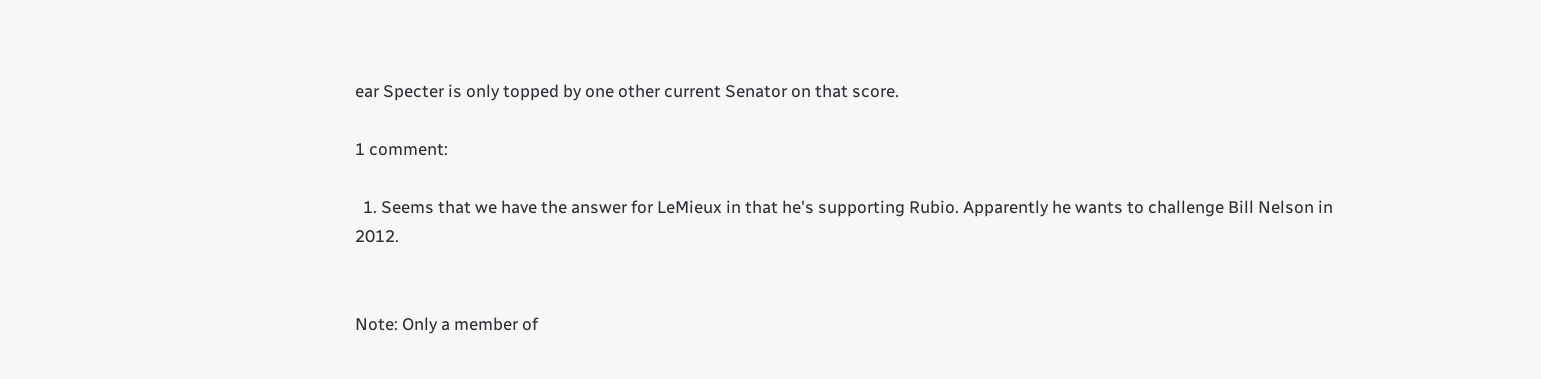ear Specter is only topped by one other current Senator on that score.

1 comment:

  1. Seems that we have the answer for LeMieux in that he's supporting Rubio. Apparently he wants to challenge Bill Nelson in 2012.


Note: Only a member of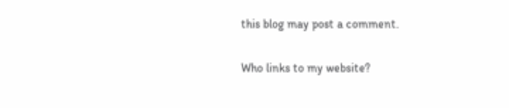this blog may post a comment.

Who links to my website?